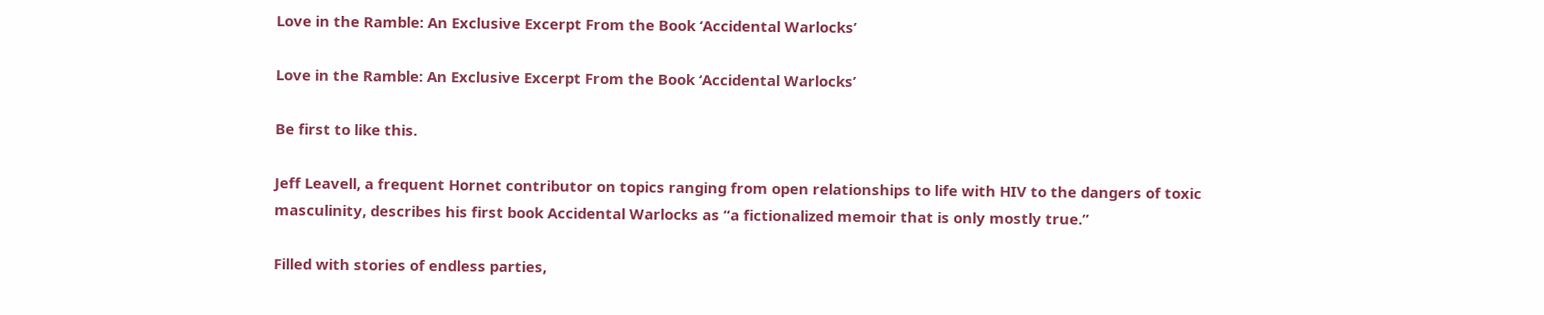Love in the Ramble: An Exclusive Excerpt From the Book ‘Accidental Warlocks’

Love in the Ramble: An Exclusive Excerpt From the Book ‘Accidental Warlocks’

Be first to like this.

Jeff Leavell, a frequent Hornet contributor on topics ranging from open relationships to life with HIV to the dangers of toxic masculinity, describes his first book Accidental Warlocks as “a fictionalized memoir that is only mostly true.”

Filled with stories of endless parties,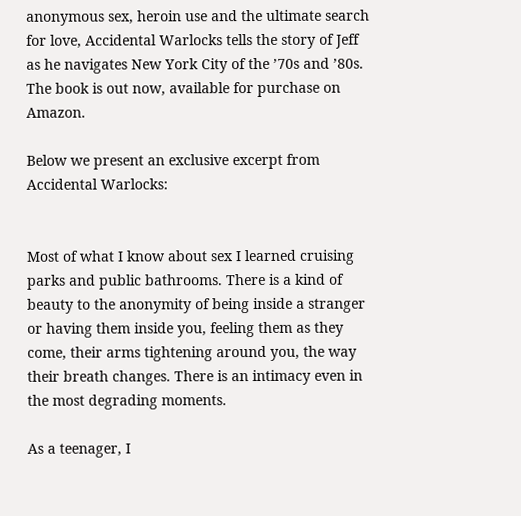anonymous sex, heroin use and the ultimate search for love, Accidental Warlocks tells the story of Jeff as he navigates New York City of the ’70s and ’80s. The book is out now, available for purchase on Amazon.

Below we present an exclusive excerpt from Accidental Warlocks:


Most of what I know about sex I learned cruising parks and public bathrooms. There is a kind of beauty to the anonymity of being inside a stranger or having them inside you, feeling them as they come, their arms tightening around you, the way their breath changes. There is an intimacy even in the most degrading moments.

As a teenager, I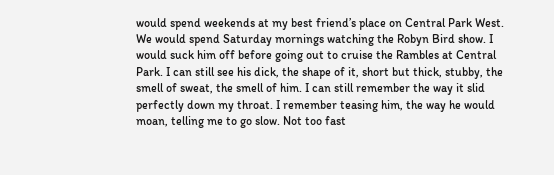would spend weekends at my best friend’s place on Central Park West. We would spend Saturday mornings watching the Robyn Bird show. I would suck him off before going out to cruise the Rambles at Central Park. I can still see his dick, the shape of it, short but thick, stubby, the smell of sweat, the smell of him. I can still remember the way it slid perfectly down my throat. I remember teasing him, the way he would moan, telling me to go slow. Not too fast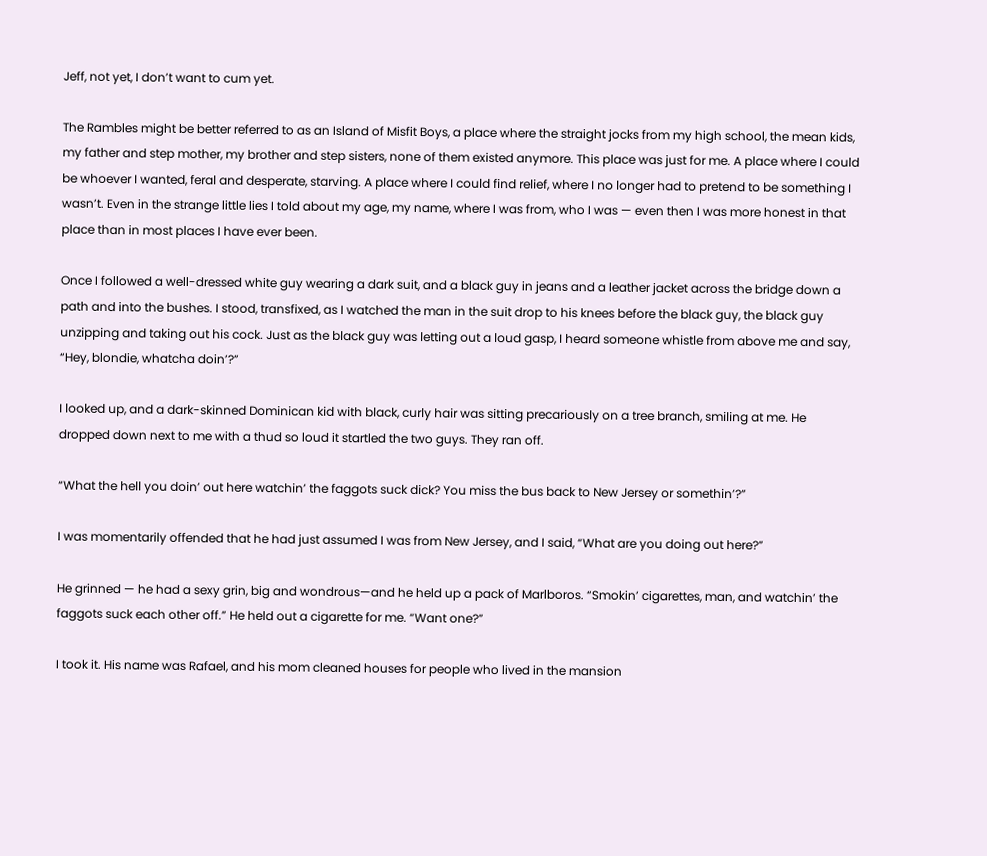Jeff, not yet, I don’t want to cum yet.

The Rambles might be better referred to as an Island of Misfit Boys, a place where the straight jocks from my high school, the mean kids, my father and step mother, my brother and step sisters, none of them existed anymore. This place was just for me. A place where I could be whoever I wanted, feral and desperate, starving. A place where I could find relief, where I no longer had to pretend to be something I wasn’t. Even in the strange little lies I told about my age, my name, where I was from, who I was — even then I was more honest in that place than in most places I have ever been.

Once I followed a well-dressed white guy wearing a dark suit, and a black guy in jeans and a leather jacket across the bridge down a path and into the bushes. I stood, transfixed, as I watched the man in the suit drop to his knees before the black guy, the black guy unzipping and taking out his cock. Just as the black guy was letting out a loud gasp, I heard someone whistle from above me and say, “Hey, blondie, whatcha doin’?”

I looked up, and a dark-skinned Dominican kid with black, curly hair was sitting precariously on a tree branch, smiling at me. He dropped down next to me with a thud so loud it startled the two guys. They ran off.

“What the hell you doin’ out here watchin’ the faggots suck dick? You miss the bus back to New Jersey or somethin’?”

I was momentarily offended that he had just assumed I was from New Jersey, and I said, “What are you doing out here?”

He grinned — he had a sexy grin, big and wondrous—and he held up a pack of Marlboros. “Smokin’ cigarettes, man, and watchin’ the faggots suck each other off.” He held out a cigarette for me. “Want one?”

I took it. His name was Rafael, and his mom cleaned houses for people who lived in the mansion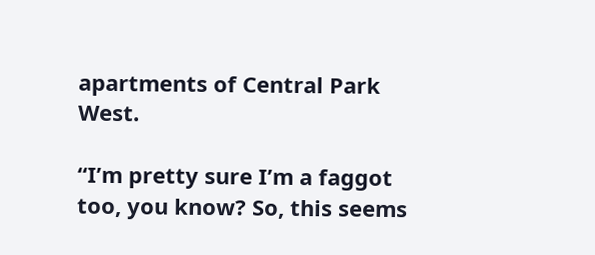apartments of Central Park West.

“I’m pretty sure I’m a faggot too, you know? So, this seems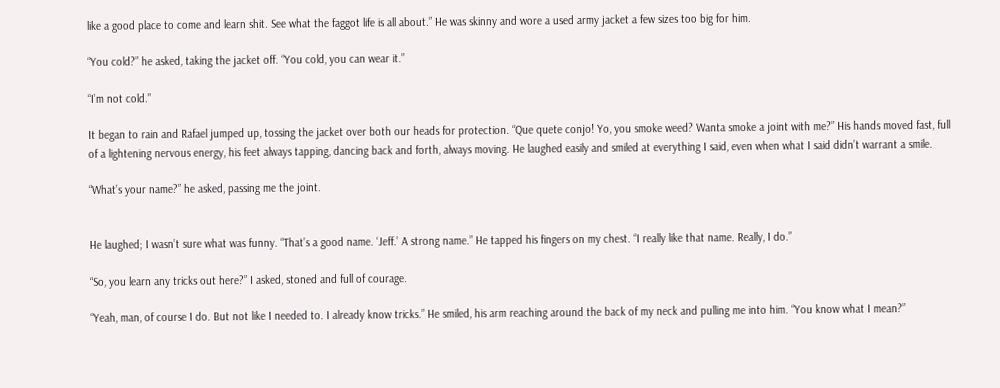like a good place to come and learn shit. See what the faggot life is all about.” He was skinny and wore a used army jacket a few sizes too big for him.

“You cold?” he asked, taking the jacket off. “You cold, you can wear it.”

“I’m not cold.”

It began to rain and Rafael jumped up, tossing the jacket over both our heads for protection. “Que quete conjo! Yo, you smoke weed? Wanta smoke a joint with me?” His hands moved fast, full of a lightening nervous energy, his feet always tapping, dancing back and forth, always moving. He laughed easily and smiled at everything I said, even when what I said didn’t warrant a smile.

“What’s your name?” he asked, passing me the joint.


He laughed; I wasn’t sure what was funny. “That’s a good name. ‘Jeff.’ A strong name.” He tapped his fingers on my chest. “I really like that name. Really, I do.”

“So, you learn any tricks out here?” I asked, stoned and full of courage.

“Yeah, man, of course I do. But not like I needed to. I already know tricks.” He smiled, his arm reaching around the back of my neck and pulling me into him. “You know what I mean?”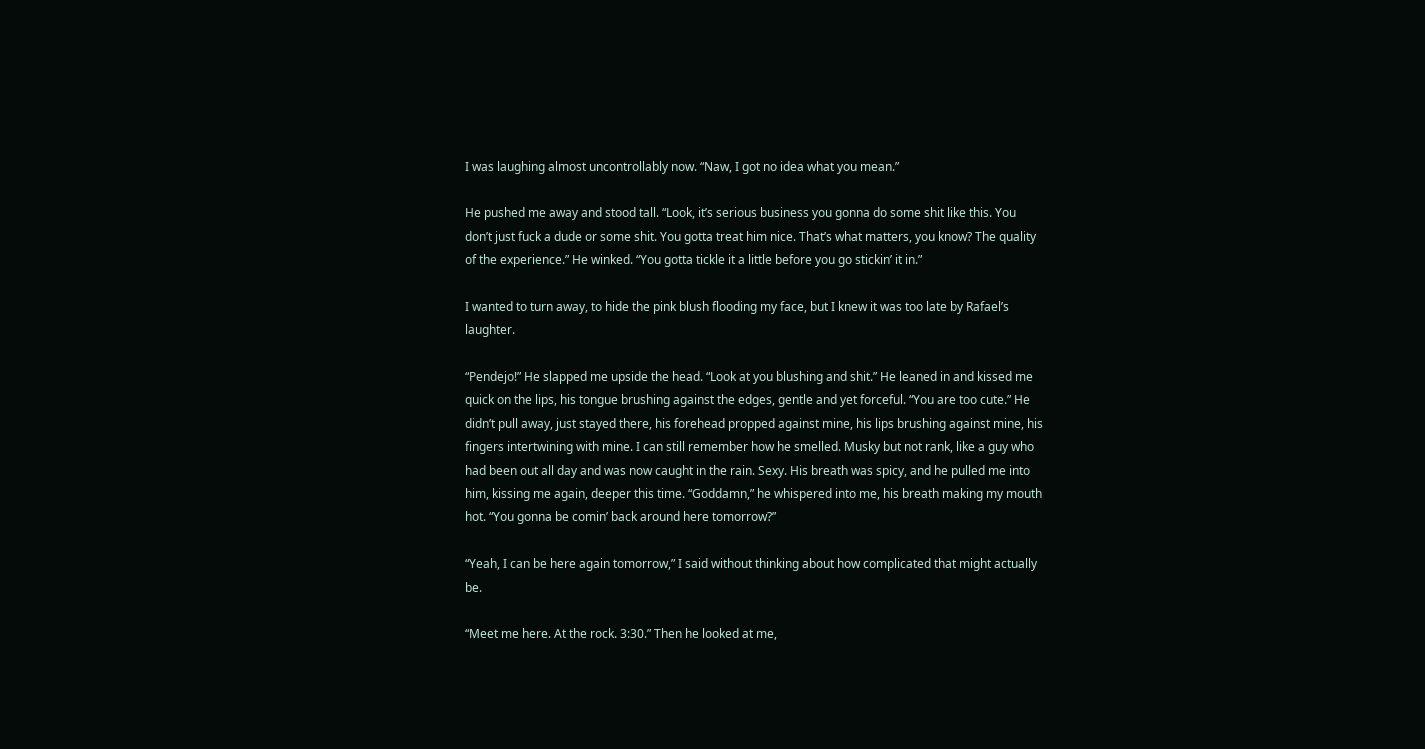I was laughing almost uncontrollably now. “Naw, I got no idea what you mean.”

He pushed me away and stood tall. “Look, it’s serious business you gonna do some shit like this. You don’t just fuck a dude or some shit. You gotta treat him nice. That’s what matters, you know? The quality of the experience.” He winked. “You gotta tickle it a little before you go stickin’ it in.”

I wanted to turn away, to hide the pink blush flooding my face, but I knew it was too late by Rafael’s laughter.

“Pendejo!” He slapped me upside the head. “Look at you blushing and shit.” He leaned in and kissed me quick on the lips, his tongue brushing against the edges, gentle and yet forceful. “You are too cute.” He didn’t pull away, just stayed there, his forehead propped against mine, his lips brushing against mine, his fingers intertwining with mine. I can still remember how he smelled. Musky but not rank, like a guy who had been out all day and was now caught in the rain. Sexy. His breath was spicy, and he pulled me into him, kissing me again, deeper this time. “Goddamn,” he whispered into me, his breath making my mouth hot. “You gonna be comin’ back around here tomorrow?”

“Yeah, I can be here again tomorrow,” I said without thinking about how complicated that might actually be.

“Meet me here. At the rock. 3:30.” Then he looked at me,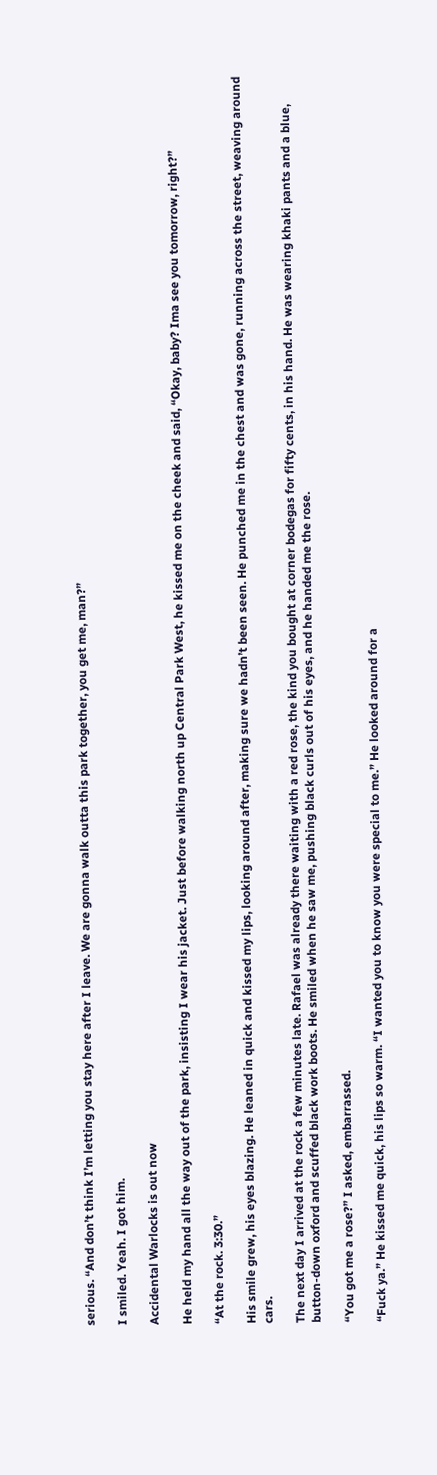serious. “And don’t think I’m letting you stay here after I leave. We are gonna walk outta this park together, you get me, man?”

I smiled. Yeah. I got him.

Accidental Warlocks is out now

He held my hand all the way out of the park, insisting I wear his jacket. Just before walking north up Central Park West, he kissed me on the cheek and said, “Okay, baby? Ima see you tomorrow, right?”

“At the rock. 3:30.”

His smile grew, his eyes blazing. He leaned in quick and kissed my lips, looking around after, making sure we hadn’t been seen. He punched me in the chest and was gone, running across the street, weaving around cars.

The next day I arrived at the rock a few minutes late. Rafael was already there waiting with a red rose, the kind you bought at corner bodegas for fifty cents, in his hand. He was wearing khaki pants and a blue, button-down oxford and scuffed black work boots. He smiled when he saw me, pushing black curls out of his eyes, and he handed me the rose.

“You got me a rose?” I asked, embarrassed.

“Fuck ya.” He kissed me quick, his lips so warm. “I wanted you to know you were special to me.” He looked around for a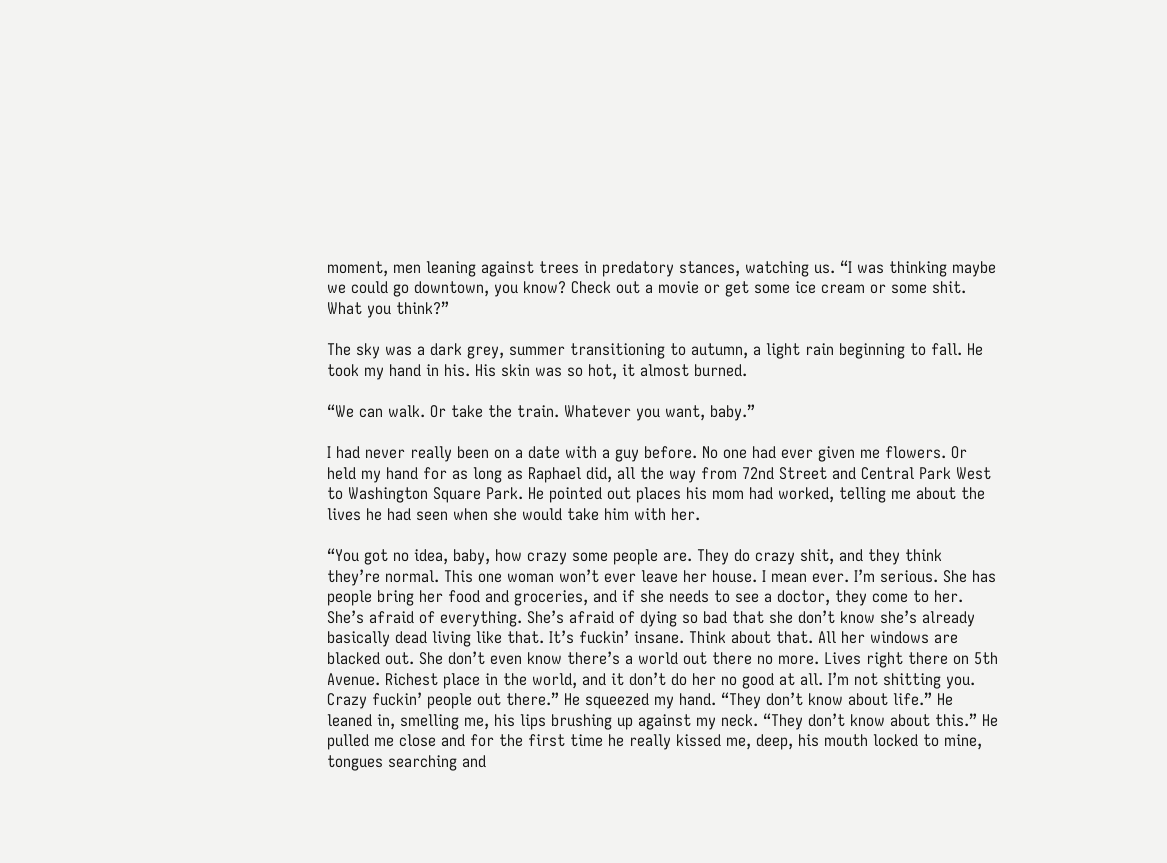moment, men leaning against trees in predatory stances, watching us. “I was thinking maybe we could go downtown, you know? Check out a movie or get some ice cream or some shit. What you think?”

The sky was a dark grey, summer transitioning to autumn, a light rain beginning to fall. He took my hand in his. His skin was so hot, it almost burned.

“We can walk. Or take the train. Whatever you want, baby.”

I had never really been on a date with a guy before. No one had ever given me flowers. Or held my hand for as long as Raphael did, all the way from 72nd Street and Central Park West to Washington Square Park. He pointed out places his mom had worked, telling me about the lives he had seen when she would take him with her.

“You got no idea, baby, how crazy some people are. They do crazy shit, and they think they’re normal. This one woman won’t ever leave her house. I mean ever. I’m serious. She has people bring her food and groceries, and if she needs to see a doctor, they come to her. She’s afraid of everything. She’s afraid of dying so bad that she don’t know she’s already basically dead living like that. It’s fuckin’ insane. Think about that. All her windows are blacked out. She don’t even know there’s a world out there no more. Lives right there on 5th Avenue. Richest place in the world, and it don’t do her no good at all. I’m not shitting you. Crazy fuckin’ people out there.” He squeezed my hand. “They don’t know about life.” He leaned in, smelling me, his lips brushing up against my neck. “They don’t know about this.” He pulled me close and for the first time he really kissed me, deep, his mouth locked to mine, tongues searching and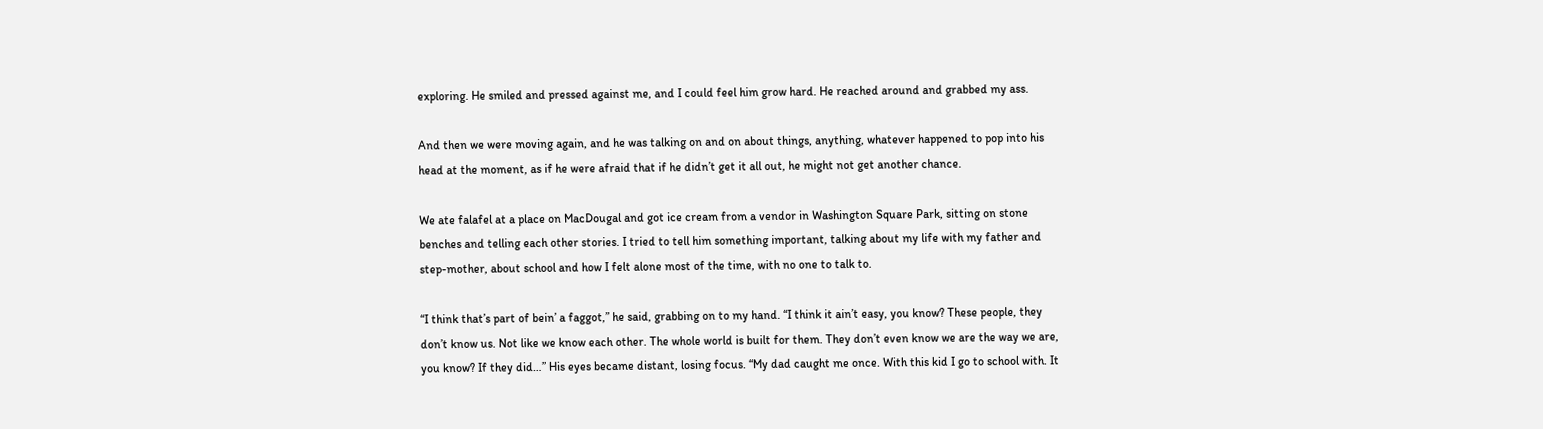exploring. He smiled and pressed against me, and I could feel him grow hard. He reached around and grabbed my ass.

And then we were moving again, and he was talking on and on about things, anything, whatever happened to pop into his head at the moment, as if he were afraid that if he didn’t get it all out, he might not get another chance.

We ate falafel at a place on MacDougal and got ice cream from a vendor in Washington Square Park, sitting on stone benches and telling each other stories. I tried to tell him something important, talking about my life with my father and step-mother, about school and how I felt alone most of the time, with no one to talk to.

“I think that’s part of bein’ a faggot,” he said, grabbing on to my hand. “I think it ain’t easy, you know? These people, they don’t know us. Not like we know each other. The whole world is built for them. They don’t even know we are the way we are, you know? If they did…” His eyes became distant, losing focus. “My dad caught me once. With this kid I go to school with. It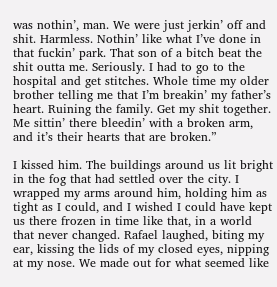was nothin’, man. We were just jerkin’ off and shit. Harmless. Nothin’ like what I’ve done in that fuckin’ park. That son of a bitch beat the shit outta me. Seriously. I had to go to the hospital and get stitches. Whole time my older brother telling me that I’m breakin’ my father’s heart. Ruining the family. Get my shit together. Me sittin’ there bleedin’ with a broken arm, and it’s their hearts that are broken.”

I kissed him. The buildings around us lit bright in the fog that had settled over the city. I wrapped my arms around him, holding him as tight as I could, and I wished I could have kept us there frozen in time like that, in a world that never changed. Rafael laughed, biting my ear, kissing the lids of my closed eyes, nipping at my nose. We made out for what seemed like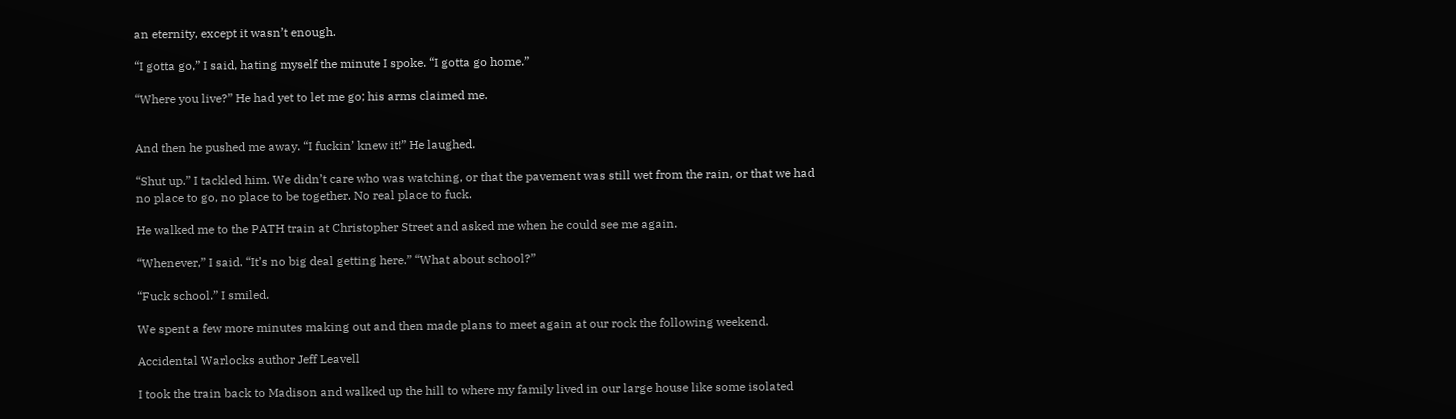an eternity, except it wasn’t enough.

“I gotta go,” I said, hating myself the minute I spoke. “I gotta go home.”

“Where you live?” He had yet to let me go; his arms claimed me.


And then he pushed me away. “I fuckin’ knew it!” He laughed.

“Shut up.” I tackled him. We didn’t care who was watching, or that the pavement was still wet from the rain, or that we had no place to go, no place to be together. No real place to fuck.

He walked me to the PATH train at Christopher Street and asked me when he could see me again.

“Whenever,” I said. “It’s no big deal getting here.” “What about school?”

“Fuck school.” I smiled.

We spent a few more minutes making out and then made plans to meet again at our rock the following weekend.

Accidental Warlocks author Jeff Leavell

I took the train back to Madison and walked up the hill to where my family lived in our large house like some isolated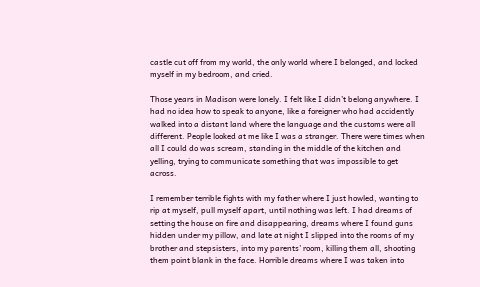castle cut off from my world, the only world where I belonged, and locked myself in my bedroom, and cried.

Those years in Madison were lonely. I felt like I didn’t belong anywhere. I had no idea how to speak to anyone, like a foreigner who had accidently walked into a distant land where the language and the customs were all different. People looked at me like I was a stranger. There were times when all I could do was scream, standing in the middle of the kitchen and yelling, trying to communicate something that was impossible to get across.

I remember terrible fights with my father where I just howled, wanting to rip at myself, pull myself apart, until nothing was left. I had dreams of setting the house on fire and disappearing, dreams where I found guns hidden under my pillow, and late at night I slipped into the rooms of my brother and stepsisters, into my parents’ room, killing them all, shooting them point blank in the face. Horrible dreams where I was taken into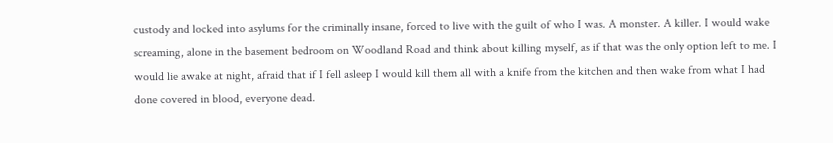custody and locked into asylums for the criminally insane, forced to live with the guilt of who I was. A monster. A killer. I would wake screaming, alone in the basement bedroom on Woodland Road and think about killing myself, as if that was the only option left to me. I would lie awake at night, afraid that if I fell asleep I would kill them all with a knife from the kitchen and then wake from what I had done covered in blood, everyone dead.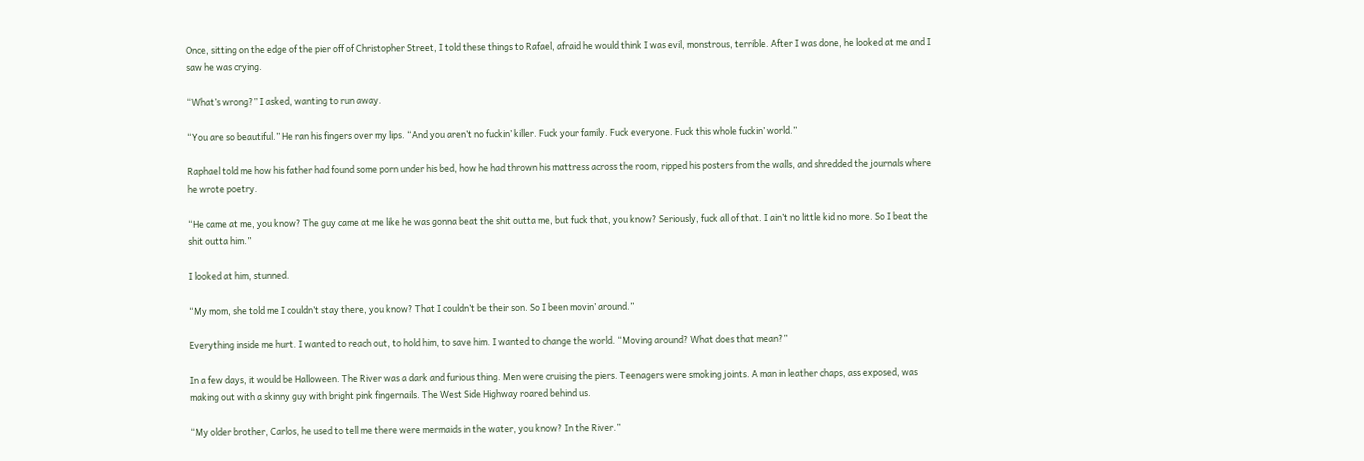Once, sitting on the edge of the pier off of Christopher Street, I told these things to Rafael, afraid he would think I was evil, monstrous, terrible. After I was done, he looked at me and I saw he was crying.

“What’s wrong?” I asked, wanting to run away.

“You are so beautiful.” He ran his fingers over my lips. “And you aren’t no fuckin’ killer. Fuck your family. Fuck everyone. Fuck this whole fuckin’ world.”

Raphael told me how his father had found some porn under his bed, how he had thrown his mattress across the room, ripped his posters from the walls, and shredded the journals where he wrote poetry.

“He came at me, you know? The guy came at me like he was gonna beat the shit outta me, but fuck that, you know? Seriously, fuck all of that. I ain’t no little kid no more. So I beat the shit outta him.”

I looked at him, stunned.

“My mom, she told me I couldn’t stay there, you know? That I couldn’t be their son. So I been movin’ around.”

Everything inside me hurt. I wanted to reach out, to hold him, to save him. I wanted to change the world. “Moving around? What does that mean?”

In a few days, it would be Halloween. The River was a dark and furious thing. Men were cruising the piers. Teenagers were smoking joints. A man in leather chaps, ass exposed, was making out with a skinny guy with bright pink fingernails. The West Side Highway roared behind us.

“My older brother, Carlos, he used to tell me there were mermaids in the water, you know? In the River.”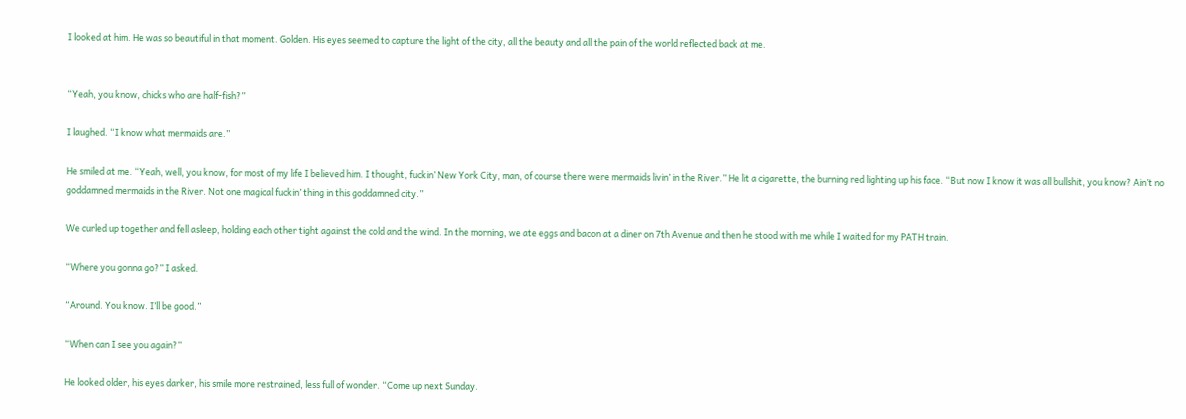I looked at him. He was so beautiful in that moment. Golden. His eyes seemed to capture the light of the city, all the beauty and all the pain of the world reflected back at me.


“Yeah, you know, chicks who are half-fish?”

I laughed. “I know what mermaids are.”

He smiled at me. “Yeah, well, you know, for most of my life I believed him. I thought, fuckin’ New York City, man, of course there were mermaids livin’ in the River.” He lit a cigarette, the burning red lighting up his face. “But now I know it was all bullshit, you know? Ain’t no goddamned mermaids in the River. Not one magical fuckin’ thing in this goddamned city.”

We curled up together and fell asleep, holding each other tight against the cold and the wind. In the morning, we ate eggs and bacon at a diner on 7th Avenue and then he stood with me while I waited for my PATH train.

“Where you gonna go?” I asked.

“Around. You know. I’ll be good.”

“When can I see you again?”

He looked older, his eyes darker, his smile more restrained, less full of wonder. “Come up next Sunday.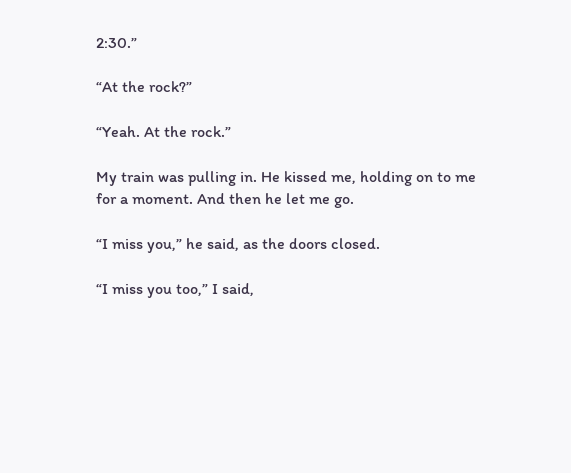2:30.”

“At the rock?”

“Yeah. At the rock.”

My train was pulling in. He kissed me, holding on to me for a moment. And then he let me go.

“I miss you,” he said, as the doors closed.

“I miss you too,” I said,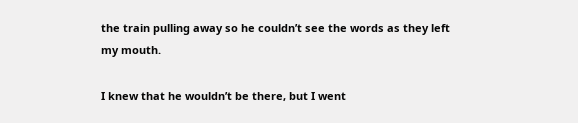the train pulling away so he couldn’t see the words as they left my mouth.

I knew that he wouldn’t be there, but I went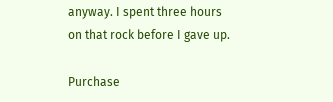anyway. I spent three hours on that rock before I gave up.

Purchase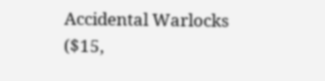Accidental Warlocks ($15,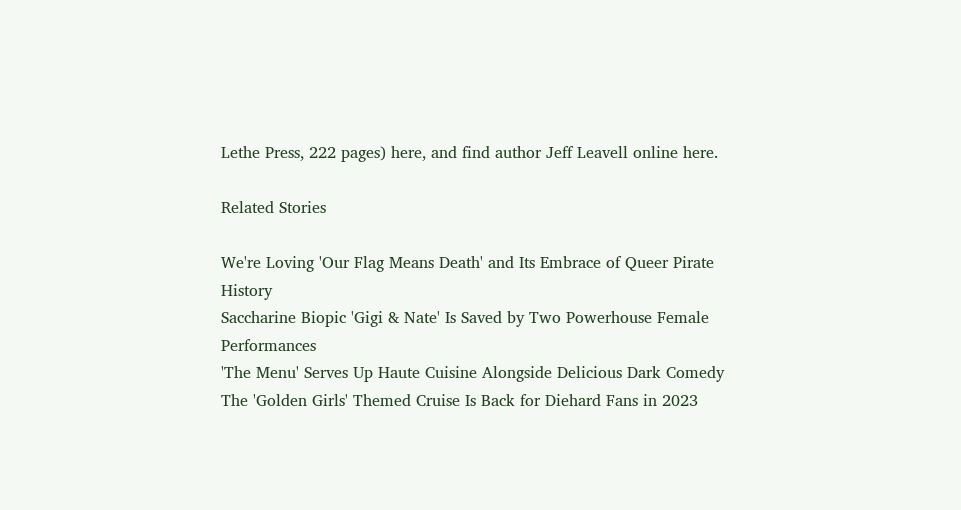Lethe Press, 222 pages) here, and find author Jeff Leavell online here.

Related Stories

We're Loving 'Our Flag Means Death' and Its Embrace of Queer Pirate History
Saccharine Biopic 'Gigi & Nate' Is Saved by Two Powerhouse Female Performances
'The Menu' Serves Up Haute Cuisine Alongside Delicious Dark Comedy
The 'Golden Girls' Themed Cruise Is Back for Diehard Fans in 2023